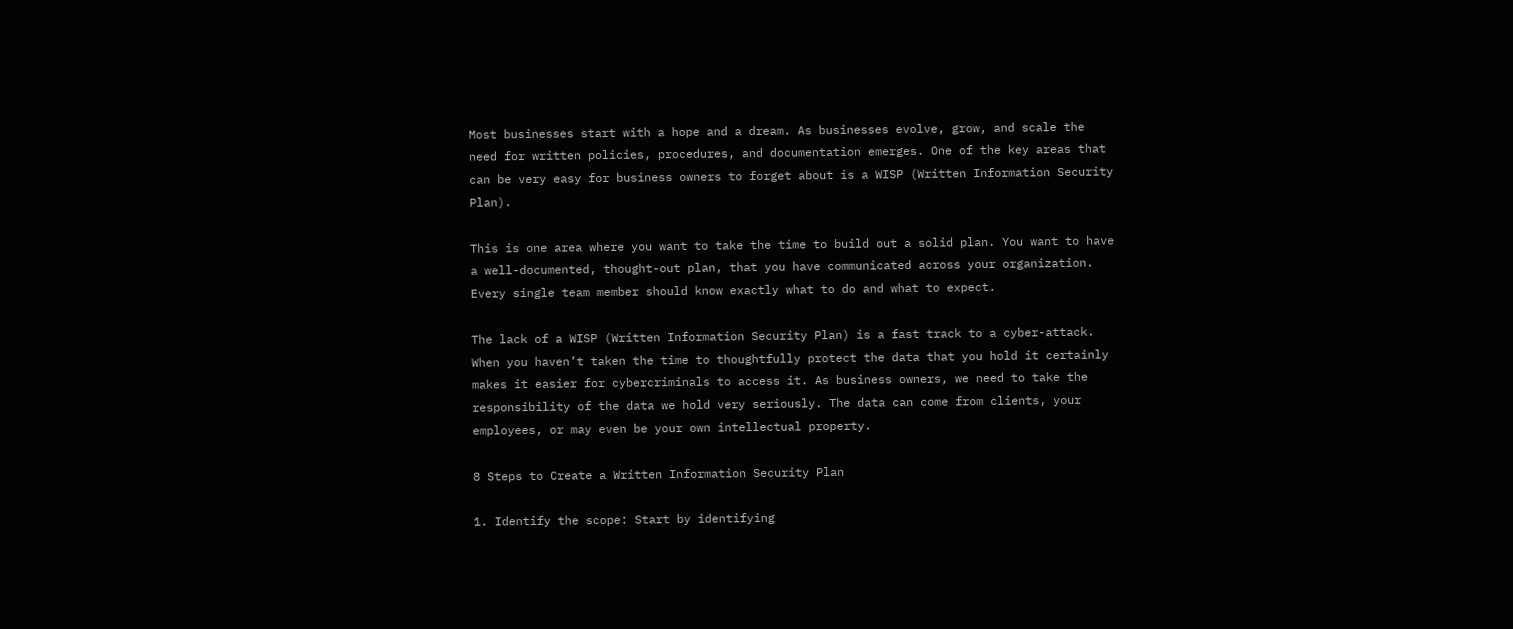Most businesses start with a hope and a dream. As businesses evolve, grow, and scale the need for written policies, procedures, and documentation emerges. One of the key areas that can be very easy for business owners to forget about is a WISP (Written Information Security Plan).

This is one area where you want to take the time to build out a solid plan. You want to have a well-documented, thought-out plan, that you have communicated across your organization. Every single team member should know exactly what to do and what to expect.

The lack of a WISP (Written Information Security Plan) is a fast track to a cyber-attack. When you haven’t taken the time to thoughtfully protect the data that you hold it certainly makes it easier for cybercriminals to access it. As business owners, we need to take the responsibility of the data we hold very seriously. The data can come from clients, your employees, or may even be your own intellectual property.

8 Steps to Create a Written Information Security Plan

1. Identify the scope: Start by identifying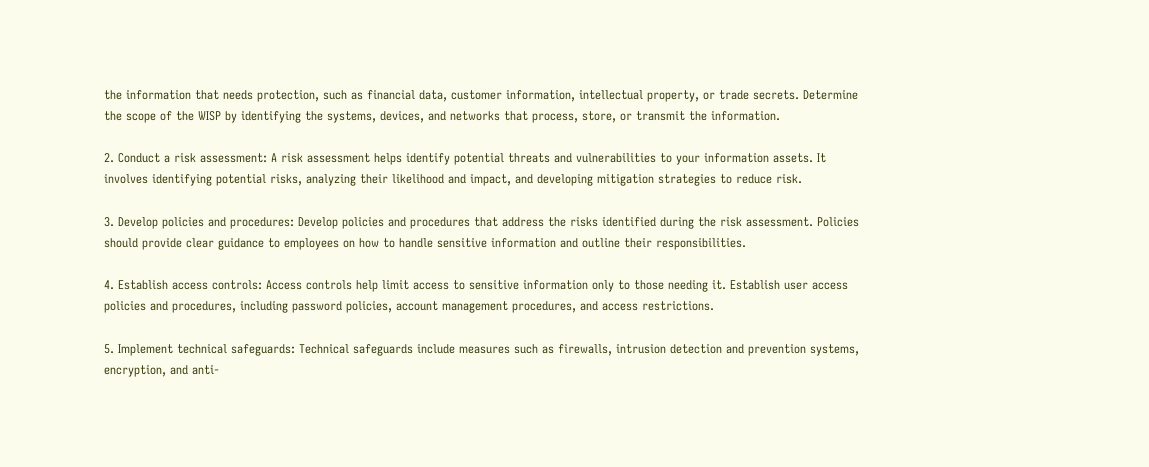the information that needs protection, such as financial data, customer information, intellectual property, or trade secrets. Determine the scope of the WISP by identifying the systems, devices, and networks that process, store, or transmit the information.

2. Conduct a risk assessment: A risk assessment helps identify potential threats and vulnerabilities to your information assets. It involves identifying potential risks, analyzing their likelihood and impact, and developing mitigation strategies to reduce risk.

3. Develop policies and procedures: Develop policies and procedures that address the risks identified during the risk assessment. Policies should provide clear guidance to employees on how to handle sensitive information and outline their responsibilities.

4. Establish access controls: Access controls help limit access to sensitive information only to those needing it. Establish user access policies and procedures, including password policies, account management procedures, and access restrictions.

5. Implement technical safeguards: Technical safeguards include measures such as firewalls, intrusion detection and prevention systems, encryption, and anti-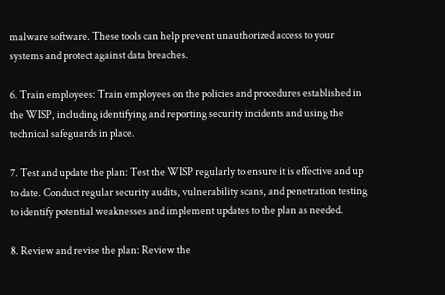malware software. These tools can help prevent unauthorized access to your systems and protect against data breaches.

6. Train employees: Train employees on the policies and procedures established in the WISP, including identifying and reporting security incidents and using the technical safeguards in place.

7. Test and update the plan: Test the WISP regularly to ensure it is effective and up to date. Conduct regular security audits, vulnerability scans, and penetration testing to identify potential weaknesses and implement updates to the plan as needed.

8. Review and revise the plan: Review the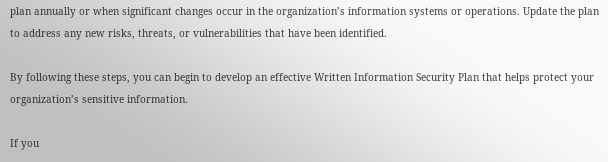plan annually or when significant changes occur in the organization’s information systems or operations. Update the plan to address any new risks, threats, or vulnerabilities that have been identified.

By following these steps, you can begin to develop an effective Written Information Security Plan that helps protect your organization’s sensitive information.

If you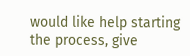would like help starting the process, give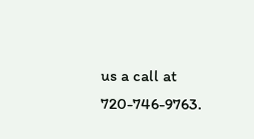us a call at 720-746-9763.